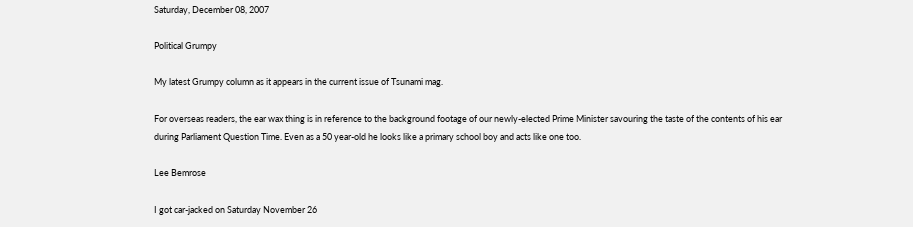Saturday, December 08, 2007

Political Grumpy

My latest Grumpy column as it appears in the current issue of Tsunami mag.

For overseas readers, the ear wax thing is in reference to the background footage of our newly-elected Prime Minister savouring the taste of the contents of his ear during Parliament Question Time. Even as a 50 year-old he looks like a primary school boy and acts like one too.

Lee Bemrose

I got car-jacked on Saturday November 26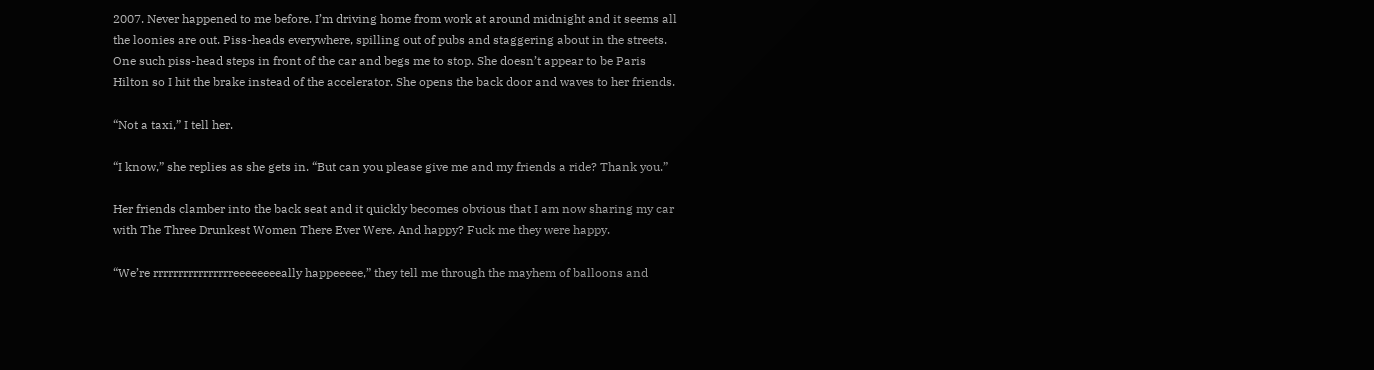2007. Never happened to me before. I’m driving home from work at around midnight and it seems all the loonies are out. Piss-heads everywhere, spilling out of pubs and staggering about in the streets. One such piss-head steps in front of the car and begs me to stop. She doesn’t appear to be Paris Hilton so I hit the brake instead of the accelerator. She opens the back door and waves to her friends.

“Not a taxi,” I tell her.

“I know,” she replies as she gets in. “But can you please give me and my friends a ride? Thank you.”

Her friends clamber into the back seat and it quickly becomes obvious that I am now sharing my car with The Three Drunkest Women There Ever Were. And happy? Fuck me they were happy.

“We’re rrrrrrrrrrrrrrrreeeeeeeeally happeeeee,” they tell me through the mayhem of balloons and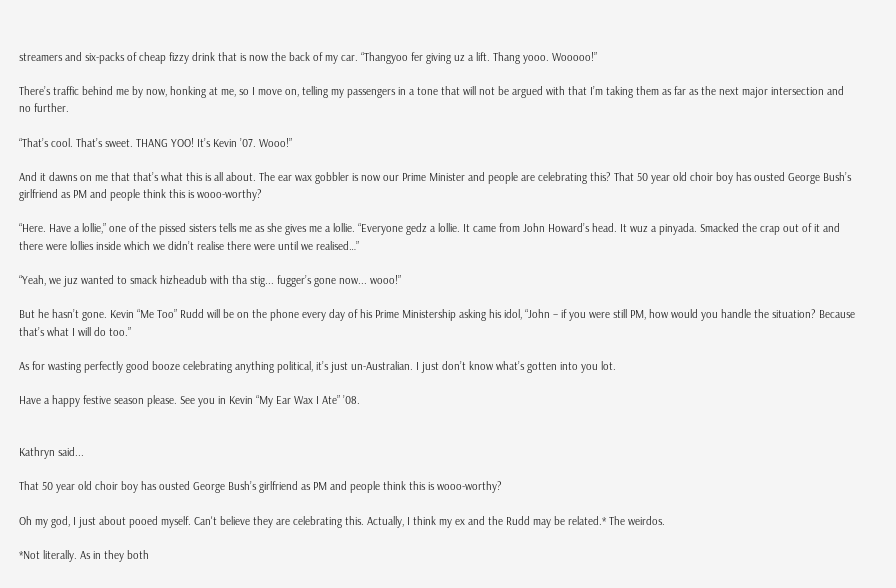streamers and six-packs of cheap fizzy drink that is now the back of my car. “Thangyoo fer giving uz a lift. Thang yooo. Wooooo!”

There’s traffic behind me by now, honking at me, so I move on, telling my passengers in a tone that will not be argued with that I’m taking them as far as the next major intersection and no further.

“That’s cool. That’s sweet. THANG YOO! It’s Kevin ’07. Wooo!”

And it dawns on me that that’s what this is all about. The ear wax gobbler is now our Prime Minister and people are celebrating this? That 50 year old choir boy has ousted George Bush’s girlfriend as PM and people think this is wooo-worthy?

“Here. Have a lollie,” one of the pissed sisters tells me as she gives me a lollie. “Everyone gedz a lollie. It came from John Howard’s head. It wuz a pinyada. Smacked the crap out of it and there were lollies inside which we didn’t realise there were until we realised…”

“Yeah, we juz wanted to smack hizheadub with tha stig... fugger’s gone now... wooo!”

But he hasn’t gone. Kevin “Me Too” Rudd will be on the phone every day of his Prime Ministership asking his idol, “John – if you were still PM, how would you handle the situation? Because that’s what I will do too.”

As for wasting perfectly good booze celebrating anything political, it’s just un-Australian. I just don’t know what’s gotten into you lot.

Have a happy festive season please. See you in Kevin “My Ear Wax I Ate” ’08.


Kathryn said...

That 50 year old choir boy has ousted George Bush’s girlfriend as PM and people think this is wooo-worthy?

Oh my god, I just about pooed myself. Can't believe they are celebrating this. Actually, I think my ex and the Rudd may be related.* The weirdos.

*Not literally. As in they both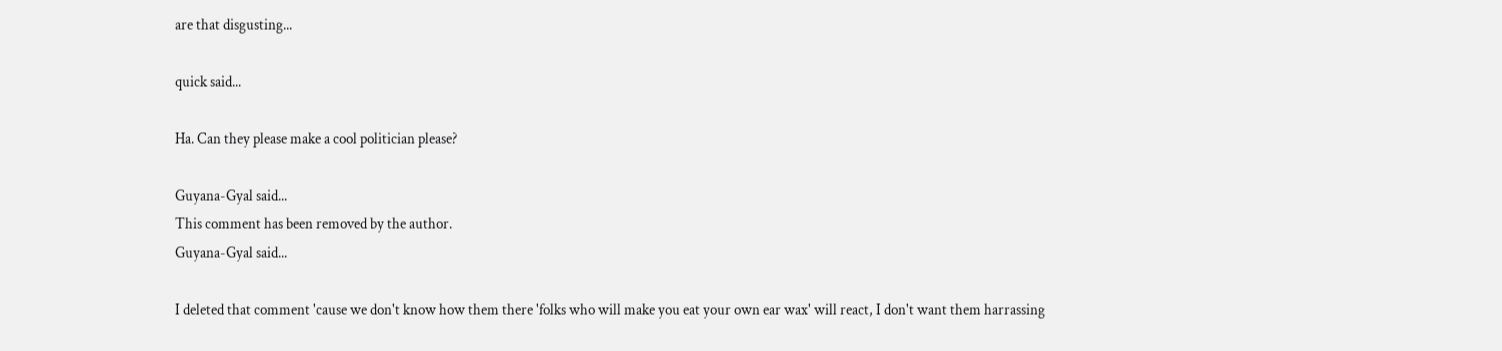are that disgusting...

quick said...

Ha. Can they please make a cool politician please?

Guyana-Gyal said...
This comment has been removed by the author.
Guyana-Gyal said...

I deleted that comment 'cause we don't know how them there 'folks who will make you eat your own ear wax' will react, I don't want them harrassing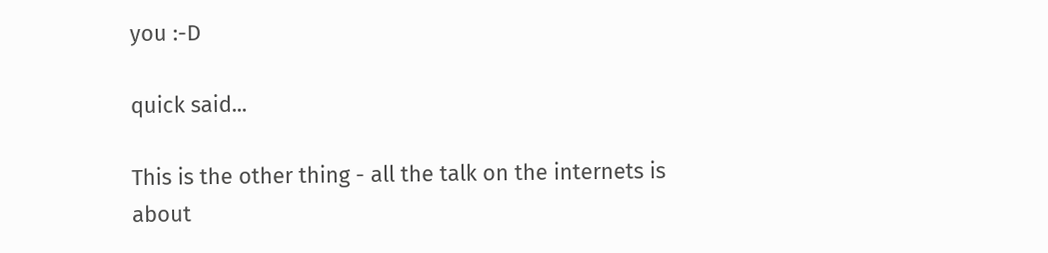you :-D

quick said...

This is the other thing - all the talk on the internets is about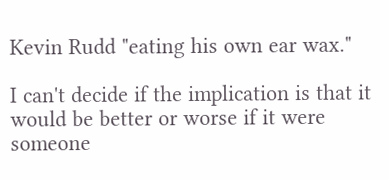Kevin Rudd "eating his own ear wax."

I can't decide if the implication is that it would be better or worse if it were someone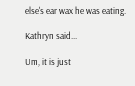else's ear wax he was eating.

Kathryn said...

Um, it is just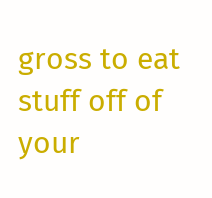gross to eat stuff off of your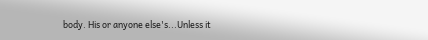body. His or anyone else's...Unless it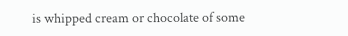is whipped cream or chocolate of some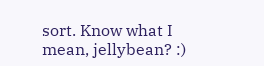sort. Know what I mean, jellybean? :)